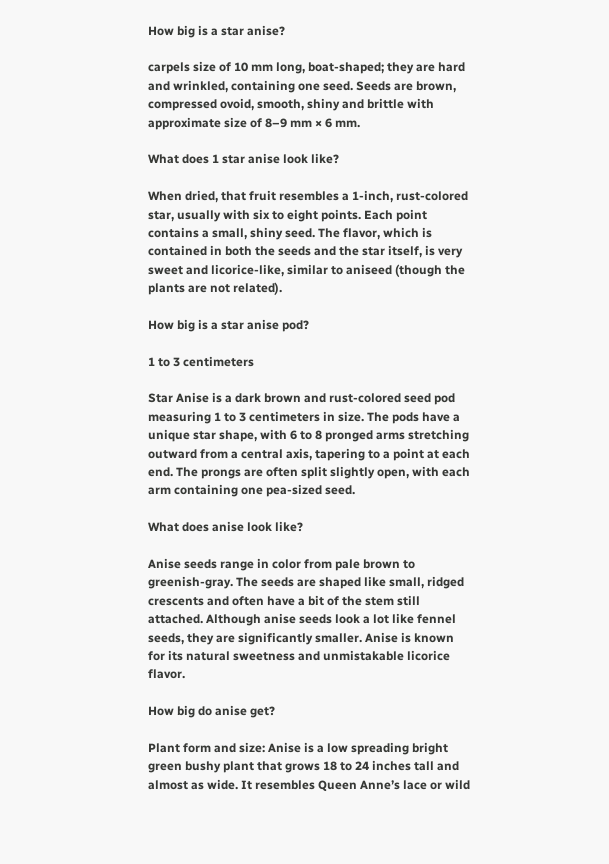How big is a star anise?

carpels size of 10 mm long, boat-shaped; they are hard and wrinkled, containing one seed. Seeds are brown, compressed ovoid, smooth, shiny and brittle with approximate size of 8–9 mm × 6 mm.

What does 1 star anise look like?

When dried, that fruit resembles a 1-inch, rust-colored star, usually with six to eight points. Each point contains a small, shiny seed. The flavor, which is contained in both the seeds and the star itself, is very sweet and licorice-like, similar to aniseed (though the plants are not related).

How big is a star anise pod?

1 to 3 centimeters

Star Anise is a dark brown and rust-colored seed pod measuring 1 to 3 centimeters in size. The pods have a unique star shape, with 6 to 8 pronged arms stretching outward from a central axis, tapering to a point at each end. The prongs are often split slightly open, with each arm containing one pea-sized seed.

What does anise look like?

Anise seeds range in color from pale brown to greenish-gray. The seeds are shaped like small, ridged crescents and often have a bit of the stem still attached. Although anise seeds look a lot like fennel seeds, they are significantly smaller. Anise is known for its natural sweetness and unmistakable licorice flavor.

How big do anise get?

Plant form and size: Anise is a low spreading bright green bushy plant that grows 18 to 24 inches tall and almost as wide. It resembles Queen Anne’s lace or wild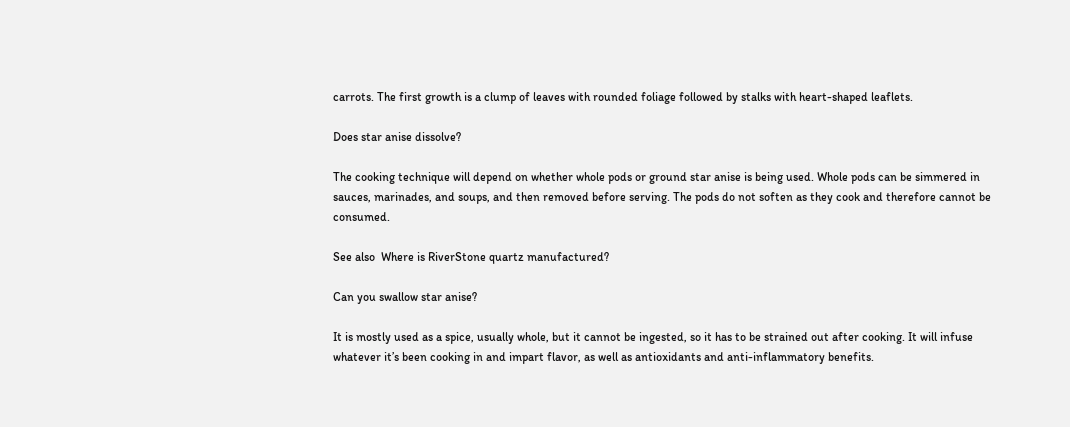carrots. The first growth is a clump of leaves with rounded foliage followed by stalks with heart-shaped leaflets.

Does star anise dissolve?

The cooking technique will depend on whether whole pods or ground star anise is being used. Whole pods can be simmered in sauces, marinades, and soups, and then removed before serving. The pods do not soften as they cook and therefore cannot be consumed.

See also  Where is RiverStone quartz manufactured?

Can you swallow star anise?

It is mostly used as a spice, usually whole, but it cannot be ingested, so it has to be strained out after cooking. It will infuse whatever it’s been cooking in and impart flavor, as well as antioxidants and anti-inflammatory benefits.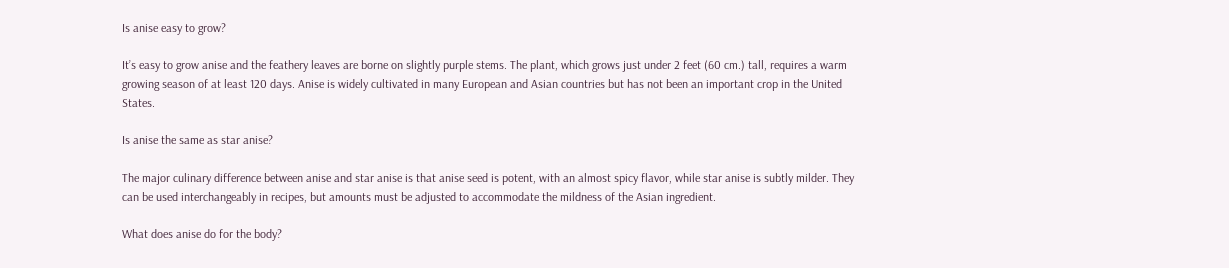Is anise easy to grow?

It’s easy to grow anise and the feathery leaves are borne on slightly purple stems. The plant, which grows just under 2 feet (60 cm.) tall, requires a warm growing season of at least 120 days. Anise is widely cultivated in many European and Asian countries but has not been an important crop in the United States.

Is anise the same as star anise?

The major culinary difference between anise and star anise is that anise seed is potent, with an almost spicy flavor, while star anise is subtly milder. They can be used interchangeably in recipes, but amounts must be adjusted to accommodate the mildness of the Asian ingredient.

What does anise do for the body?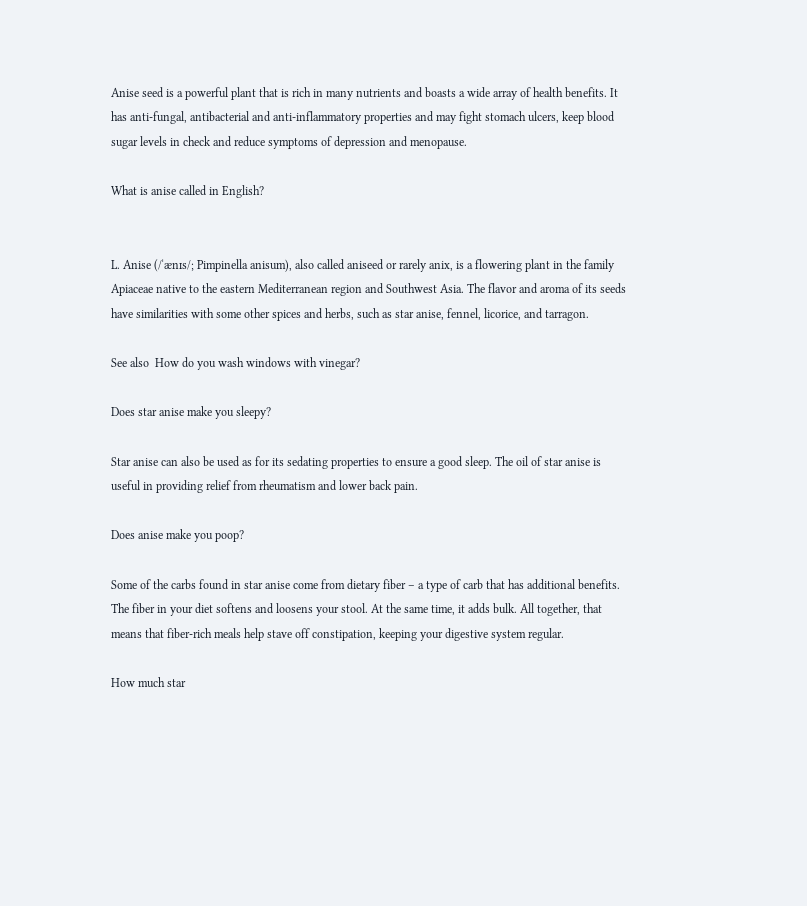Anise seed is a powerful plant that is rich in many nutrients and boasts a wide array of health benefits. It has anti-fungal, antibacterial and anti-inflammatory properties and may fight stomach ulcers, keep blood sugar levels in check and reduce symptoms of depression and menopause.

What is anise called in English?


L. Anise (/ˈænɪs/; Pimpinella anisum), also called aniseed or rarely anix, is a flowering plant in the family Apiaceae native to the eastern Mediterranean region and Southwest Asia. The flavor and aroma of its seeds have similarities with some other spices and herbs, such as star anise, fennel, licorice, and tarragon.

See also  How do you wash windows with vinegar?

Does star anise make you sleepy?

Star anise can also be used as for its sedating properties to ensure a good sleep. The oil of star anise is useful in providing relief from rheumatism and lower back pain.

Does anise make you poop?

Some of the carbs found in star anise come from dietary fiber – a type of carb that has additional benefits. The fiber in your diet softens and loosens your stool. At the same time, it adds bulk. All together, that means that fiber-rich meals help stave off constipation, keeping your digestive system regular.

How much star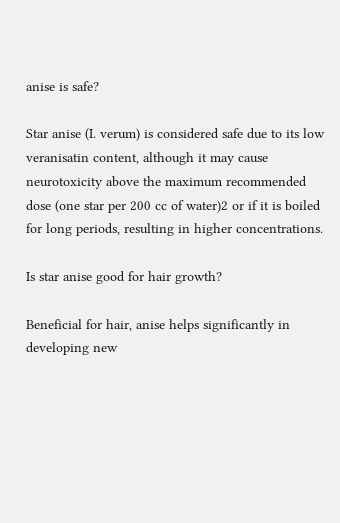anise is safe?

Star anise (I. verum) is considered safe due to its low veranisatin content, although it may cause neurotoxicity above the maximum recommended dose (one star per 200 cc of water)2 or if it is boiled for long periods, resulting in higher concentrations.

Is star anise good for hair growth?

Beneficial for hair, anise helps significantly in developing new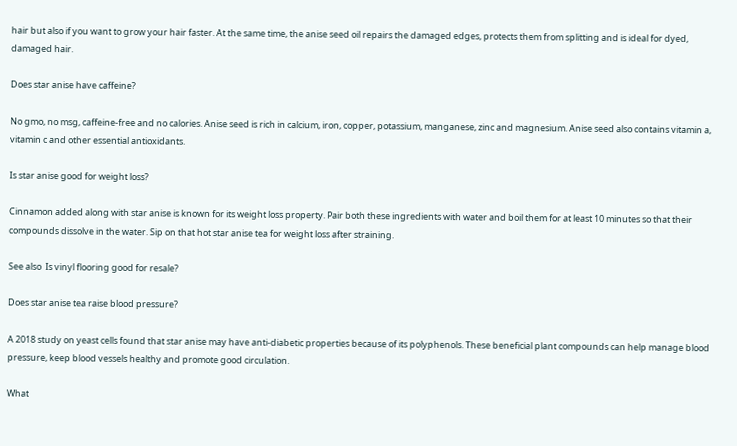hair but also if you want to grow your hair faster. At the same time, the anise seed oil repairs the damaged edges, protects them from splitting and is ideal for dyed, damaged hair.

Does star anise have caffeine?

No gmo, no msg, caffeine-free and no calories. Anise seed is rich in calcium, iron, copper, potassium, manganese, zinc and magnesium. Anise seed also contains vitamin a, vitamin c and other essential antioxidants.

Is star anise good for weight loss?

Cinnamon added along with star anise is known for its weight loss property. Pair both these ingredients with water and boil them for at least 10 minutes so that their compounds dissolve in the water. Sip on that hot star anise tea for weight loss after straining.

See also  Is vinyl flooring good for resale?

Does star anise tea raise blood pressure?

A 2018 study on yeast cells found that star anise may have anti-diabetic properties because of its polyphenols. These beneficial plant compounds can help manage blood pressure, keep blood vessels healthy and promote good circulation.

What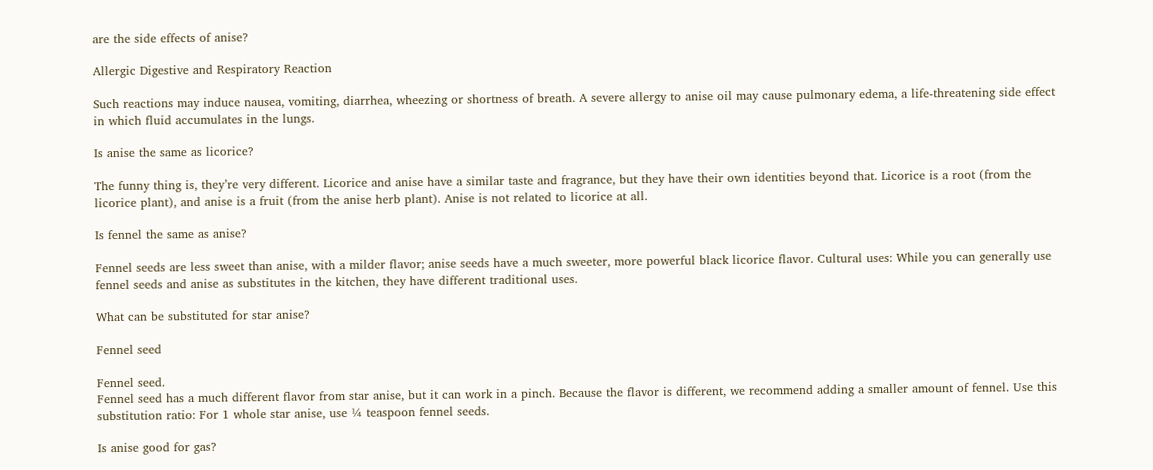are the side effects of anise?

Allergic Digestive and Respiratory Reaction

Such reactions may induce nausea, vomiting, diarrhea, wheezing or shortness of breath. A severe allergy to anise oil may cause pulmonary edema, a life-threatening side effect in which fluid accumulates in the lungs.

Is anise the same as licorice?

The funny thing is, they’re very different. Licorice and anise have a similar taste and fragrance, but they have their own identities beyond that. Licorice is a root (from the licorice plant), and anise is a fruit (from the anise herb plant). Anise is not related to licorice at all.

Is fennel the same as anise?

Fennel seeds are less sweet than anise, with a milder flavor; anise seeds have a much sweeter, more powerful black licorice flavor. Cultural uses: While you can generally use fennel seeds and anise as substitutes in the kitchen, they have different traditional uses.

What can be substituted for star anise?

Fennel seed

Fennel seed.
Fennel seed has a much different flavor from star anise, but it can work in a pinch. Because the flavor is different, we recommend adding a smaller amount of fennel. Use this substitution ratio: For 1 whole star anise, use ¼ teaspoon fennel seeds.

Is anise good for gas?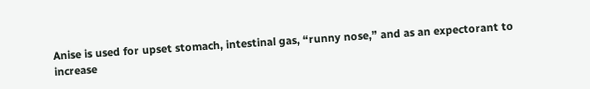Anise is used for upset stomach, intestinal gas, “runny nose,” and as an expectorant to increase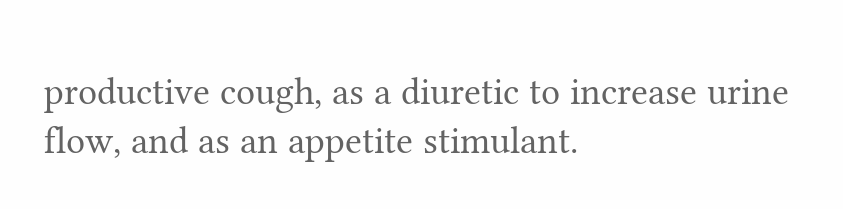productive cough, as a diuretic to increase urine flow, and as an appetite stimulant.